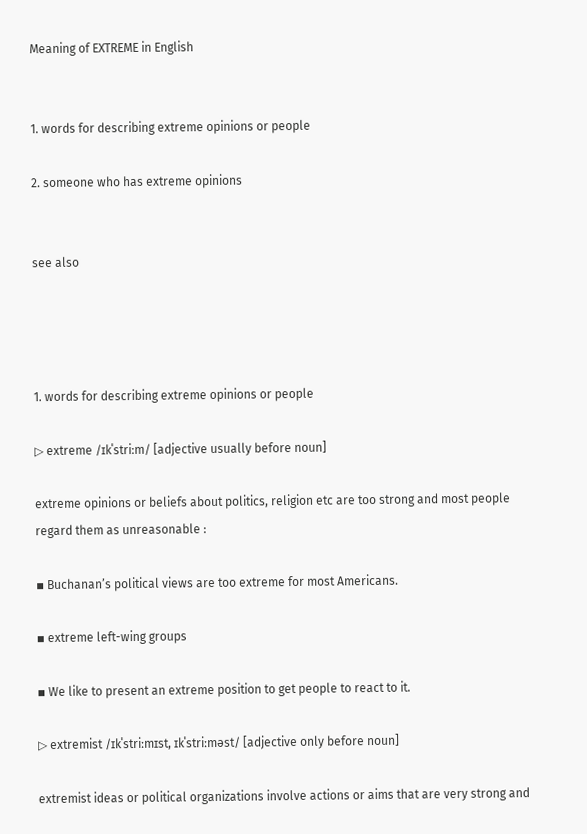Meaning of EXTREME in English


1. words for describing extreme opinions or people

2. someone who has extreme opinions


see also




1. words for describing extreme opinions or people

▷ extreme /ɪkˈstriːm/ [adjective usually before noun]

extreme opinions or beliefs about politics, religion etc are too strong and most people regard them as unreasonable :

▪ Buchanan’s political views are too extreme for most Americans.

▪ extreme left-wing groups

▪ We like to present an extreme position to get people to react to it.

▷ extremist /ɪkˈstriːmɪst, ɪkˈstriːməst/ [adjective only before noun]

extremist ideas or political organizations involve actions or aims that are very strong and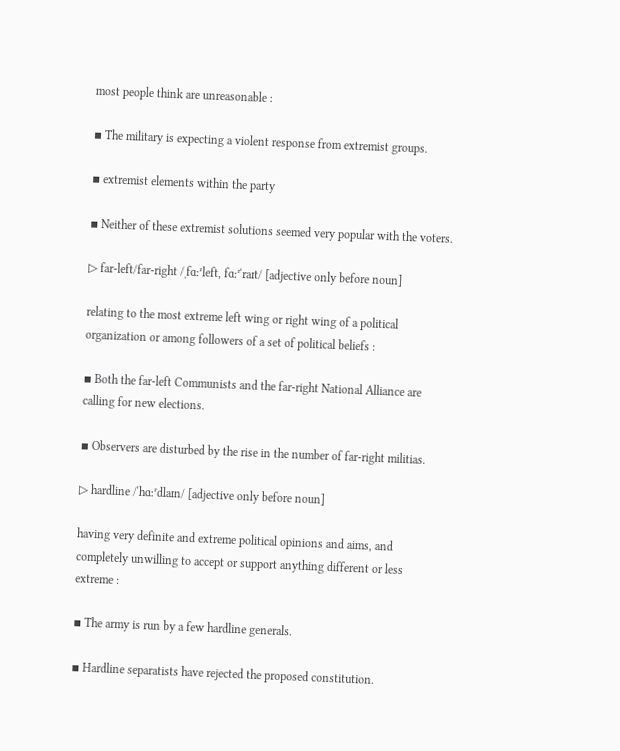most people think are unreasonable :

▪ The military is expecting a violent response from extremist groups.

▪ extremist elements within the party

▪ Neither of these extremist solutions seemed very popular with the voters.

▷ far-left/far-right /ˌfɑːʳleft, fɑːʳˈraɪt/ [adjective only before noun]

relating to the most extreme left wing or right wing of a political organization or among followers of a set of political beliefs :

▪ Both the far-left Communists and the far-right National Alliance are calling for new elections.

▪ Observers are disturbed by the rise in the number of far-right militias.

▷ hardline /ˈhɑːʳdlaɪn/ [adjective only before noun]

having very definite and extreme political opinions and aims, and completely unwilling to accept or support anything different or less extreme :

▪ The army is run by a few hardline generals.

▪ Hardline separatists have rejected the proposed constitution.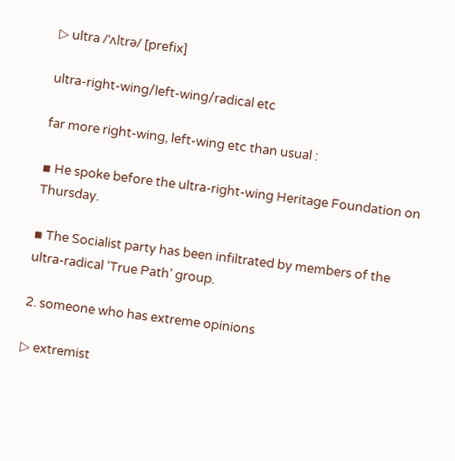▷ ultra /ˈʌltrə/ [prefix]

ultra-right-wing/left-wing/radical etc

far more right-wing, left-wing etc than usual :

▪ He spoke before the ultra-right-wing Heritage Foundation on Thursday.

▪ The Socialist party has been infiltrated by members of the ultra-radical ‘True Path’ group.

2. someone who has extreme opinions

▷ extremist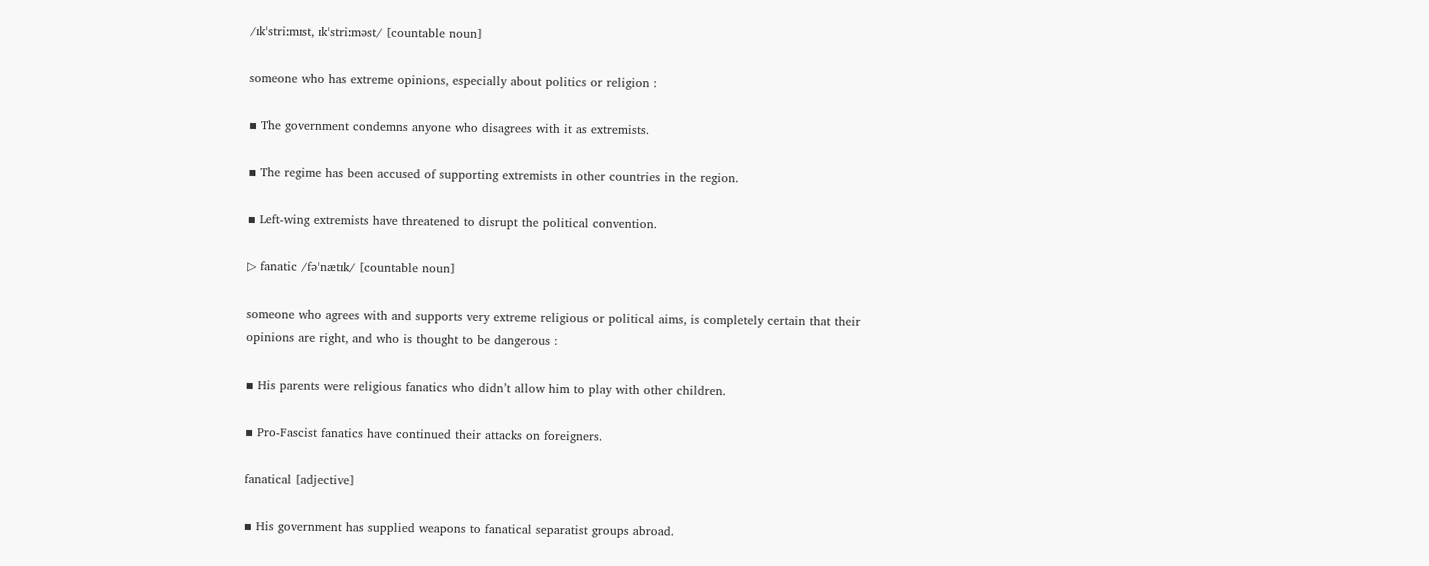/ɪkˈstriːmɪst, ɪkˈstriːməst/ [countable noun]

someone who has extreme opinions, especially about politics or religion :

▪ The government condemns anyone who disagrees with it as extremists.

▪ The regime has been accused of supporting extremists in other countries in the region.

▪ Left-wing extremists have threatened to disrupt the political convention.

▷ fanatic /fəˈnætɪk/ [countable noun]

someone who agrees with and supports very extreme religious or political aims, is completely certain that their opinions are right, and who is thought to be dangerous :

▪ His parents were religious fanatics who didn’t allow him to play with other children.

▪ Pro-Fascist fanatics have continued their attacks on foreigners.

fanatical [adjective]

▪ His government has supplied weapons to fanatical separatist groups abroad.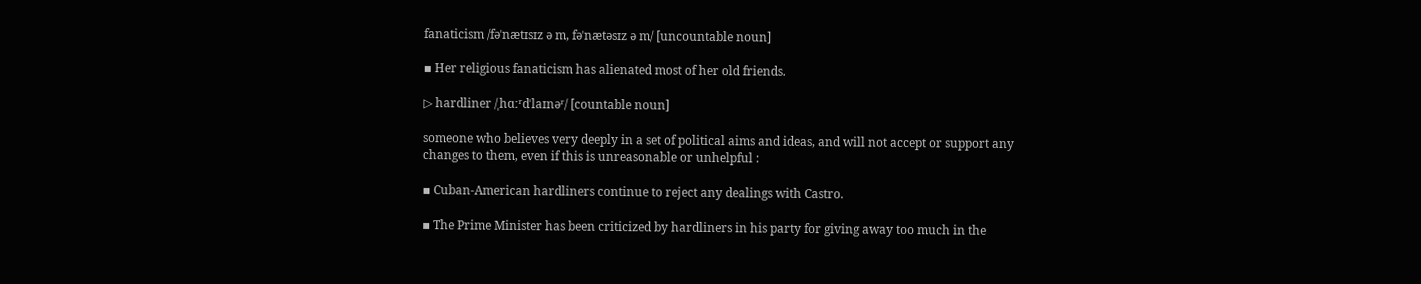fanaticism /fəˈnætɪsɪz ə m, fəˈnætəsɪz ə m/ [uncountable noun]

▪ Her religious fanaticism has alienated most of her old friends.

▷ hardliner /ˌhɑːʳdˈlaɪnəʳ/ [countable noun]

someone who believes very deeply in a set of political aims and ideas, and will not accept or support any changes to them, even if this is unreasonable or unhelpful :

▪ Cuban-American hardliners continue to reject any dealings with Castro.

▪ The Prime Minister has been criticized by hardliners in his party for giving away too much in the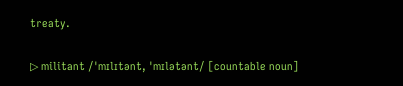treaty.

▷ militant /ˈmɪlɪtənt, ˈmɪlətənt/ [countable noun]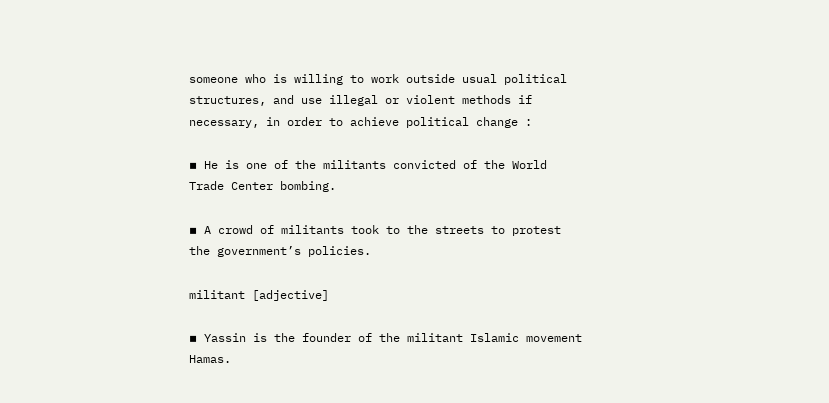someone who is willing to work outside usual political structures, and use illegal or violent methods if necessary, in order to achieve political change :

▪ He is one of the militants convicted of the World Trade Center bombing.

▪ A crowd of militants took to the streets to protest the government’s policies.

militant [adjective]

▪ Yassin is the founder of the militant Islamic movement Hamas.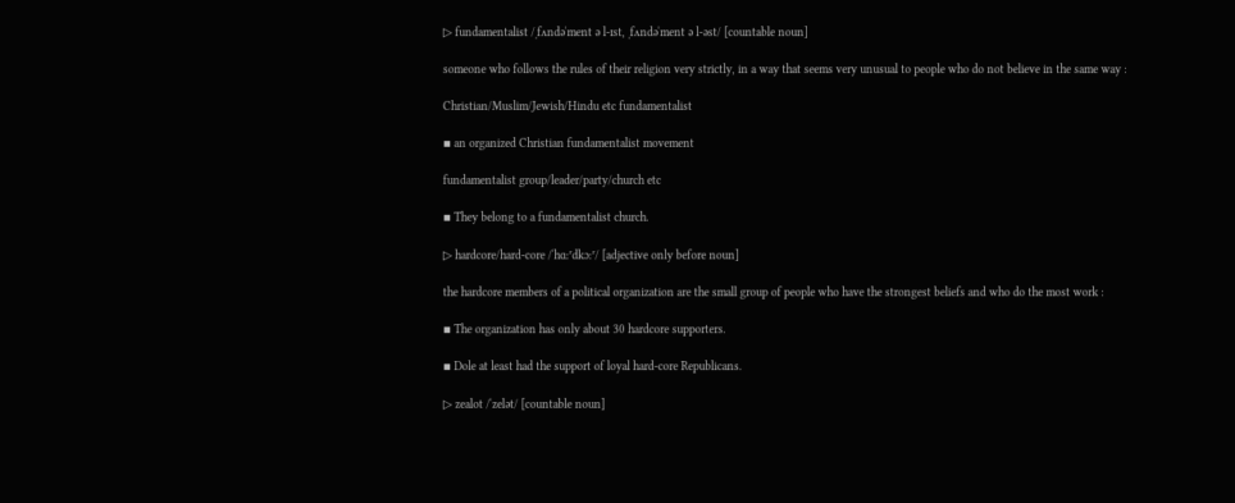▷ fundamentalist /ˌfʌndəˈment ə l-ɪst, ˌfʌndəˈment ə l-əst/ [countable noun]

someone who follows the rules of their religion very strictly, in a way that seems very unusual to people who do not believe in the same way :

Christian/Muslim/Jewish/Hindu etc fundamentalist

▪ an organized Christian fundamentalist movement

fundamentalist group/leader/party/church etc

▪ They belong to a fundamentalist church.

▷ hardcore/hard-core /ˈhɑːʳdkɔːʳ/ [adjective only before noun]

the hardcore members of a political organization are the small group of people who have the strongest beliefs and who do the most work :

▪ The organization has only about 30 hardcore supporters.

▪ Dole at least had the support of loyal hard-core Republicans.

▷ zealot /ˈzelət/ [countable noun]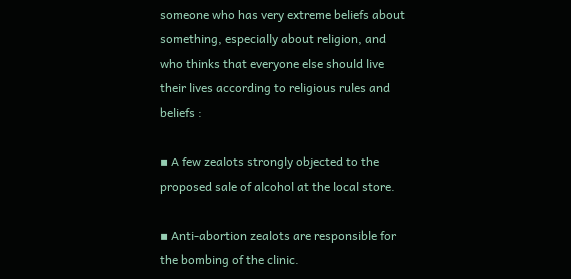someone who has very extreme beliefs about something, especially about religion, and who thinks that everyone else should live their lives according to religious rules and beliefs :

▪ A few zealots strongly objected to the proposed sale of alcohol at the local store.

▪ Anti-abortion zealots are responsible for the bombing of the clinic.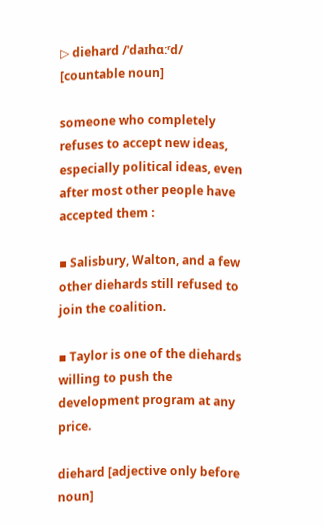▷ diehard /ˈdaɪhɑːʳd/ [countable noun]

someone who completely refuses to accept new ideas, especially political ideas, even after most other people have accepted them :

▪ Salisbury, Walton, and a few other diehards still refused to join the coalition.

▪ Taylor is one of the diehards willing to push the development program at any price.

diehard [adjective only before noun]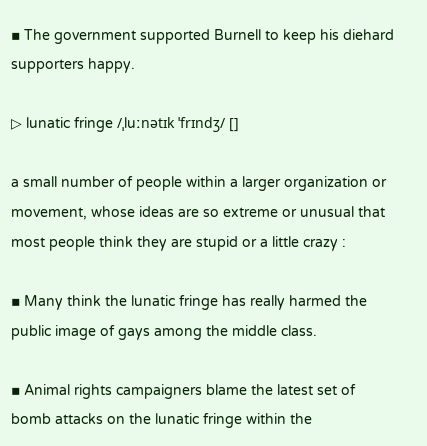▪ The government supported Burnell to keep his diehard supporters happy.

▷ lunatic fringe /ˌluːnətɪk ˈfrɪndʒ/ []

a small number of people within a larger organization or movement, whose ideas are so extreme or unusual that most people think they are stupid or a little crazy :

▪ Many think the lunatic fringe has really harmed the public image of gays among the middle class.

▪ Animal rights campaigners blame the latest set of bomb attacks on the lunatic fringe within the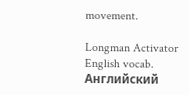movement.

Longman Activator English vocab.      Английский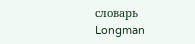словарь Longman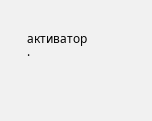активатор .